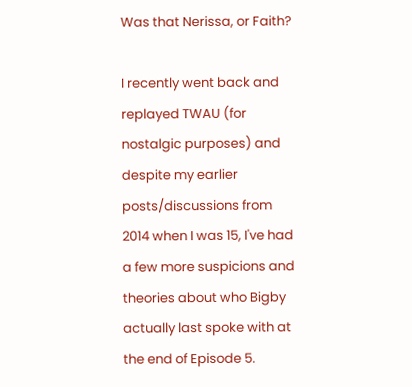Was that Nerissa, or Faith?

I recently went back and replayed TWAU (for nostalgic purposes) and despite my earlier posts/discussions from 2014 when I was 15, I've had a few more suspicions and theories about who Bigby actually last spoke with at the end of Episode 5.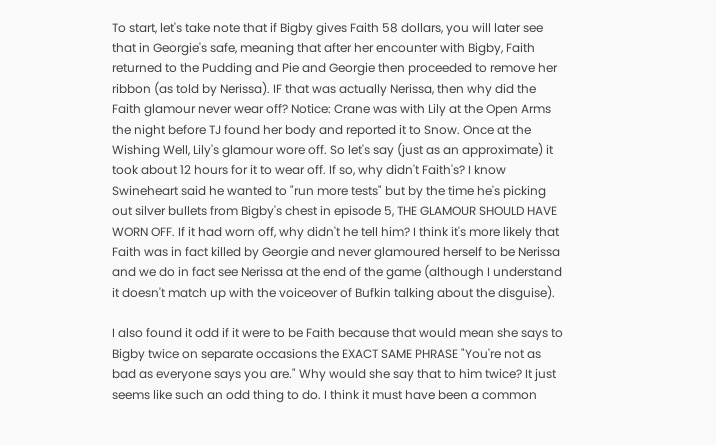To start, let's take note that if Bigby gives Faith 58 dollars, you will later see that in Georgie's safe, meaning that after her encounter with Bigby, Faith returned to the Pudding and Pie and Georgie then proceeded to remove her ribbon (as told by Nerissa). IF that was actually Nerissa, then why did the Faith glamour never wear off? Notice: Crane was with Lily at the Open Arms the night before TJ found her body and reported it to Snow. Once at the Wishing Well, Lily's glamour wore off. So let's say (just as an approximate) it took about 12 hours for it to wear off. If so, why didn't Faith's? I know Swineheart said he wanted to "run more tests" but by the time he's picking out silver bullets from Bigby's chest in episode 5, THE GLAMOUR SHOULD HAVE WORN OFF. If it had worn off, why didn't he tell him? I think it's more likely that Faith was in fact killed by Georgie and never glamoured herself to be Nerissa and we do in fact see Nerissa at the end of the game (although I understand it doesn't match up with the voiceover of Bufkin talking about the disguise).

I also found it odd if it were to be Faith because that would mean she says to Bigby twice on separate occasions the EXACT SAME PHRASE "You're not as bad as everyone says you are." Why would she say that to him twice? It just seems like such an odd thing to do. I think it must have been a common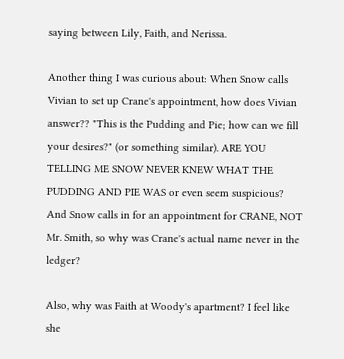saying between Lily, Faith, and Nerissa.

Another thing I was curious about: When Snow calls Vivian to set up Crane's appointment, how does Vivian answer?? "This is the Pudding and Pie; how can we fill your desires?" (or something similar). ARE YOU TELLING ME SNOW NEVER KNEW WHAT THE PUDDING AND PIE WAS or even seem suspicious? And Snow calls in for an appointment for CRANE, NOT Mr. Smith, so why was Crane's actual name never in the ledger?

Also, why was Faith at Woody's apartment? I feel like she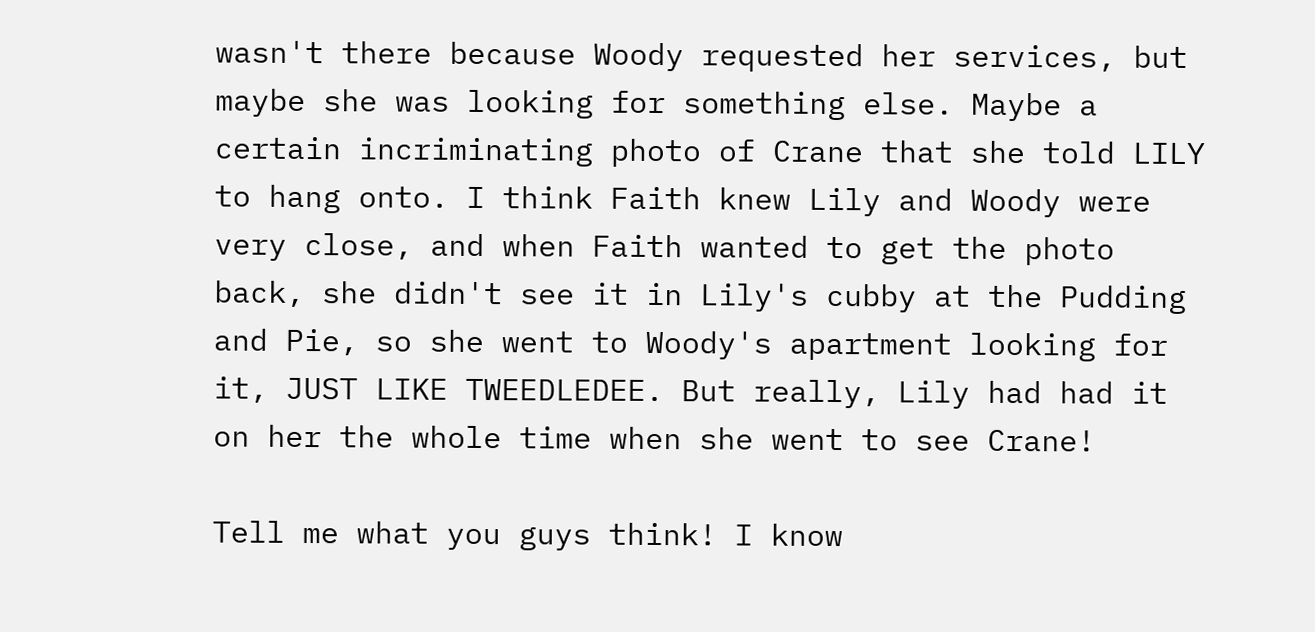wasn't there because Woody requested her services, but maybe she was looking for something else. Maybe a certain incriminating photo of Crane that she told LILY to hang onto. I think Faith knew Lily and Woody were very close, and when Faith wanted to get the photo back, she didn't see it in Lily's cubby at the Pudding and Pie, so she went to Woody's apartment looking for it, JUST LIKE TWEEDLEDEE. But really, Lily had had it on her the whole time when she went to see Crane!

Tell me what you guys think! I know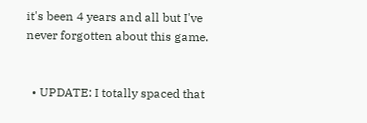it's been 4 years and all but I've never forgotten about this game.


  • UPDATE: I totally spaced that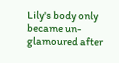Lily's body only became un-glamoured after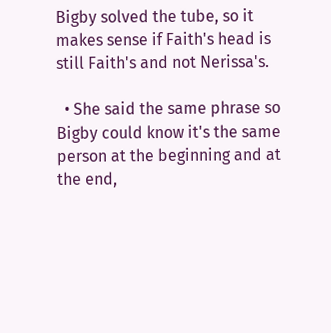Bigby solved the tube, so it makes sense if Faith's head is still Faith's and not Nerissa's.

  • She said the same phrase so Bigby could know it's the same person at the beginning and at the end,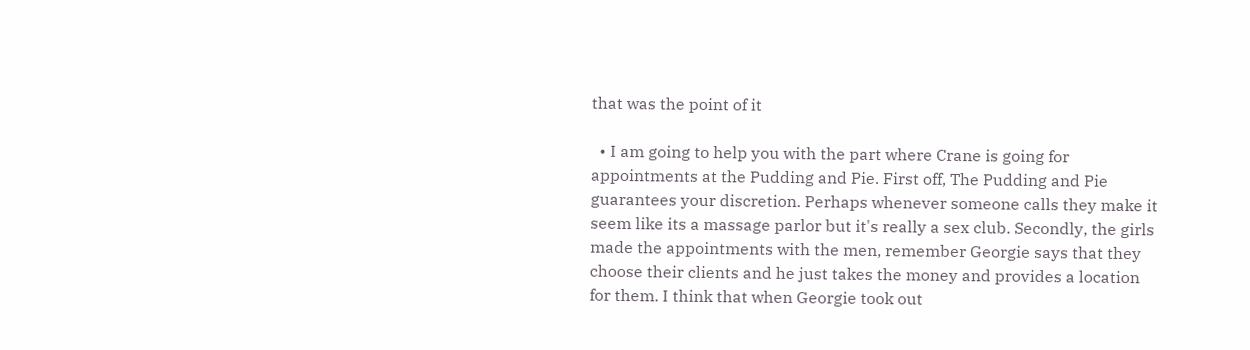that was the point of it

  • I am going to help you with the part where Crane is going for appointments at the Pudding and Pie. First off, The Pudding and Pie guarantees your discretion. Perhaps whenever someone calls they make it seem like its a massage parlor but it's really a sex club. Secondly, the girls made the appointments with the men, remember Georgie says that they choose their clients and he just takes the money and provides a location for them. I think that when Georgie took out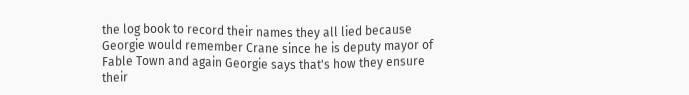the log book to record their names they all lied because Georgie would remember Crane since he is deputy mayor of Fable Town and again Georgie says that's how they ensure their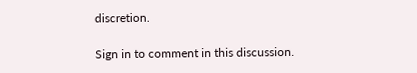discretion.

Sign in to comment in this discussion.